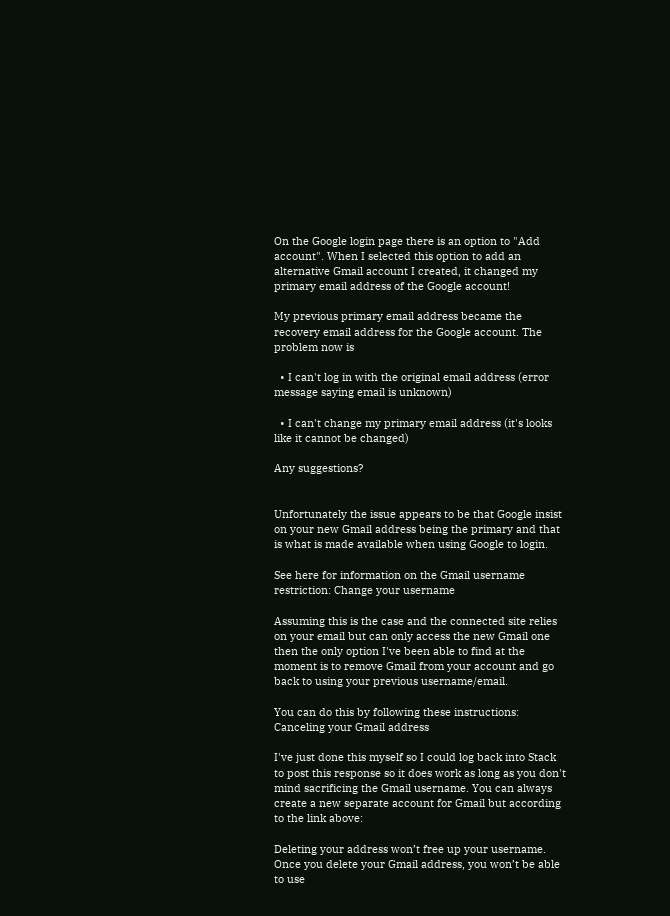On the Google login page there is an option to "Add account". When I selected this option to add an alternative Gmail account I created, it changed my primary email address of the Google account!

My previous primary email address became the recovery email address for the Google account. The problem now is

  • I can't log in with the original email address (error message saying email is unknown)

  • I can't change my primary email address (it's looks like it cannot be changed)

Any suggestions?


Unfortunately the issue appears to be that Google insist on your new Gmail address being the primary and that is what is made available when using Google to login.

See here for information on the Gmail username restriction: Change your username

Assuming this is the case and the connected site relies on your email but can only access the new Gmail one then the only option I've been able to find at the moment is to remove Gmail from your account and go back to using your previous username/email.

You can do this by following these instructions: Canceling your Gmail address

I've just done this myself so I could log back into Stack to post this response so it does work as long as you don't mind sacrificing the Gmail username. You can always create a new separate account for Gmail but according to the link above:

Deleting your address won’t free up your username. Once you delete your Gmail address, you won’t be able to use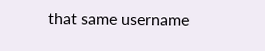that same username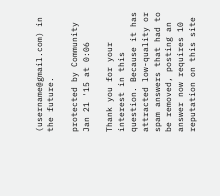(username@gmail.com) in the future.

protected by Community Jan 21 '15 at 0:06

Thank you for your interest in this question. Because it has attracted low-quality or spam answers that had to be removed, posting an answer now requires 10 reputation on this site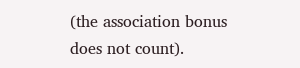(the association bonus does not count).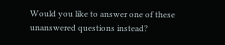Would you like to answer one of these unanswered questions instead?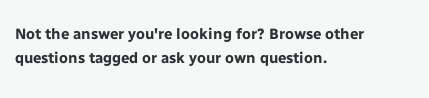Not the answer you're looking for? Browse other questions tagged or ask your own question.